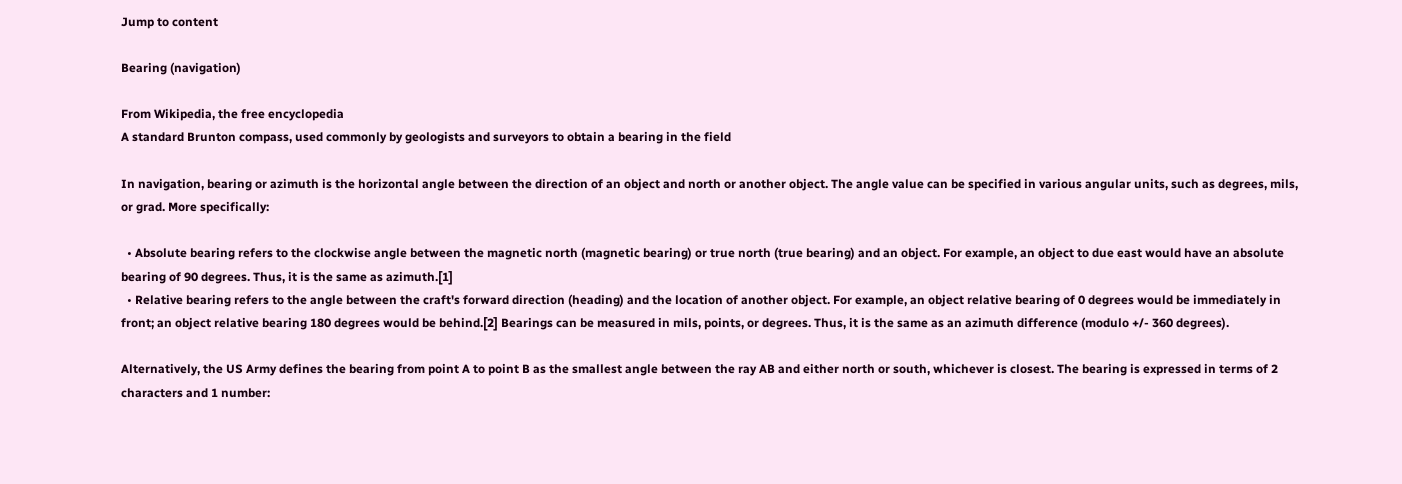Jump to content

Bearing (navigation)

From Wikipedia, the free encyclopedia
A standard Brunton compass, used commonly by geologists and surveyors to obtain a bearing in the field

In navigation, bearing or azimuth is the horizontal angle between the direction of an object and north or another object. The angle value can be specified in various angular units, such as degrees, mils, or grad. More specifically:

  • Absolute bearing refers to the clockwise angle between the magnetic north (magnetic bearing) or true north (true bearing) and an object. For example, an object to due east would have an absolute bearing of 90 degrees. Thus, it is the same as azimuth.[1]
  • Relative bearing refers to the angle between the craft's forward direction (heading) and the location of another object. For example, an object relative bearing of 0 degrees would be immediately in front; an object relative bearing 180 degrees would be behind.[2] Bearings can be measured in mils, points, or degrees. Thus, it is the same as an azimuth difference (modulo +/- 360 degrees).

Alternatively, the US Army defines the bearing from point A to point B as the smallest angle between the ray AB and either north or south, whichever is closest. The bearing is expressed in terms of 2 characters and 1 number: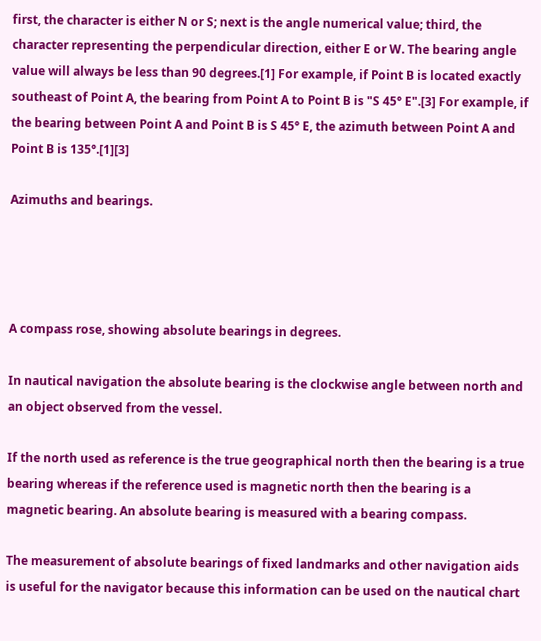first, the character is either N or S; next is the angle numerical value; third, the character representing the perpendicular direction, either E or W. The bearing angle value will always be less than 90 degrees.[1] For example, if Point B is located exactly southeast of Point A, the bearing from Point A to Point B is "S 45° E".[3] For example, if the bearing between Point A and Point B is S 45° E, the azimuth between Point A and Point B is 135°.[1][3]

Azimuths and bearings.




A compass rose, showing absolute bearings in degrees.

In nautical navigation the absolute bearing is the clockwise angle between north and an object observed from the vessel.

If the north used as reference is the true geographical north then the bearing is a true bearing whereas if the reference used is magnetic north then the bearing is a magnetic bearing. An absolute bearing is measured with a bearing compass.

The measurement of absolute bearings of fixed landmarks and other navigation aids is useful for the navigator because this information can be used on the nautical chart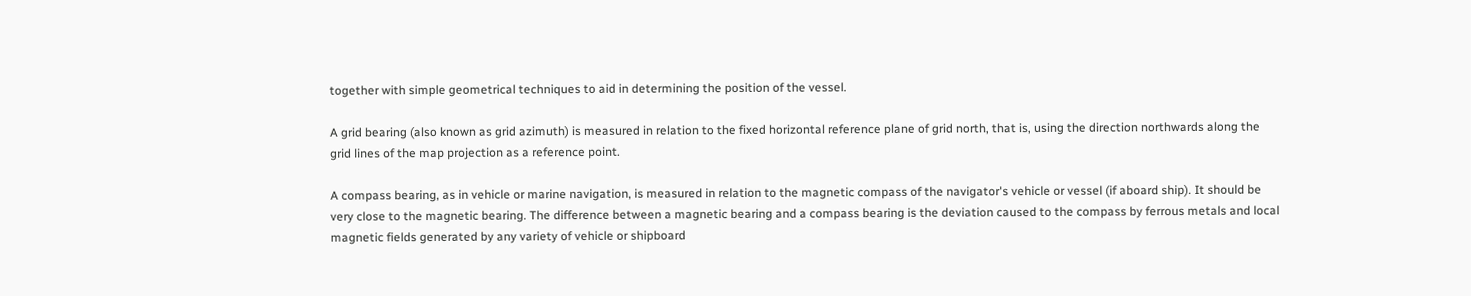together with simple geometrical techniques to aid in determining the position of the vessel.

A grid bearing (also known as grid azimuth) is measured in relation to the fixed horizontal reference plane of grid north, that is, using the direction northwards along the grid lines of the map projection as a reference point.

A compass bearing, as in vehicle or marine navigation, is measured in relation to the magnetic compass of the navigator's vehicle or vessel (if aboard ship). It should be very close to the magnetic bearing. The difference between a magnetic bearing and a compass bearing is the deviation caused to the compass by ferrous metals and local magnetic fields generated by any variety of vehicle or shipboard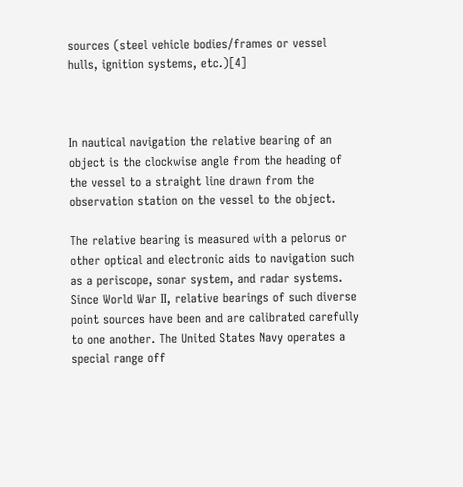sources (steel vehicle bodies/frames or vessel hulls, ignition systems, etc.)[4]



In nautical navigation the relative bearing of an object is the clockwise angle from the heading of the vessel to a straight line drawn from the observation station on the vessel to the object.

The relative bearing is measured with a pelorus or other optical and electronic aids to navigation such as a periscope, sonar system, and radar systems. Since World War II, relative bearings of such diverse point sources have been and are calibrated carefully to one another. The United States Navy operates a special range off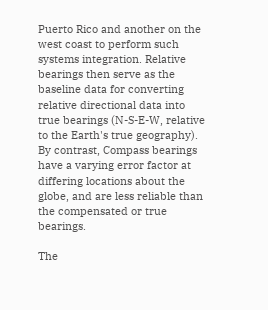Puerto Rico and another on the west coast to perform such systems integration. Relative bearings then serve as the baseline data for converting relative directional data into true bearings (N-S-E-W, relative to the Earth's true geography). By contrast, Compass bearings have a varying error factor at differing locations about the globe, and are less reliable than the compensated or true bearings.

The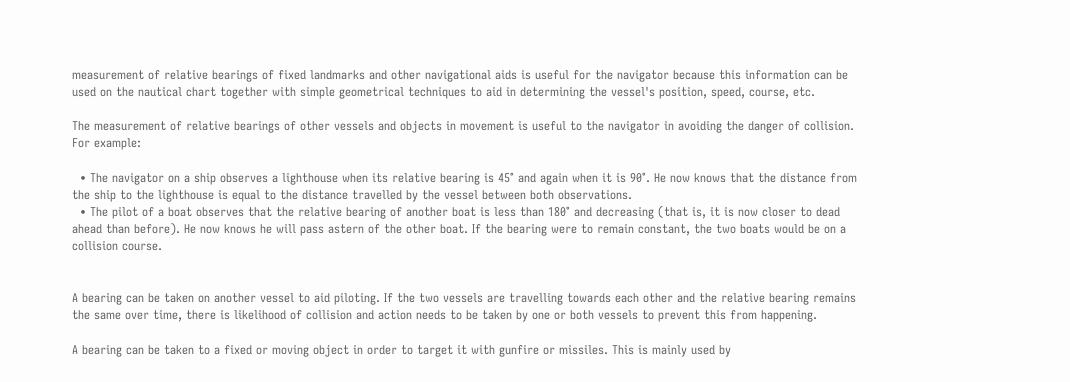measurement of relative bearings of fixed landmarks and other navigational aids is useful for the navigator because this information can be used on the nautical chart together with simple geometrical techniques to aid in determining the vessel's position, speed, course, etc.

The measurement of relative bearings of other vessels and objects in movement is useful to the navigator in avoiding the danger of collision. For example:

  • The navigator on a ship observes a lighthouse when its relative bearing is 45° and again when it is 90°. He now knows that the distance from the ship to the lighthouse is equal to the distance travelled by the vessel between both observations.
  • The pilot of a boat observes that the relative bearing of another boat is less than 180° and decreasing (that is, it is now closer to dead ahead than before). He now knows he will pass astern of the other boat. If the bearing were to remain constant, the two boats would be on a collision course.


A bearing can be taken on another vessel to aid piloting. If the two vessels are travelling towards each other and the relative bearing remains the same over time, there is likelihood of collision and action needs to be taken by one or both vessels to prevent this from happening.

A bearing can be taken to a fixed or moving object in order to target it with gunfire or missiles. This is mainly used by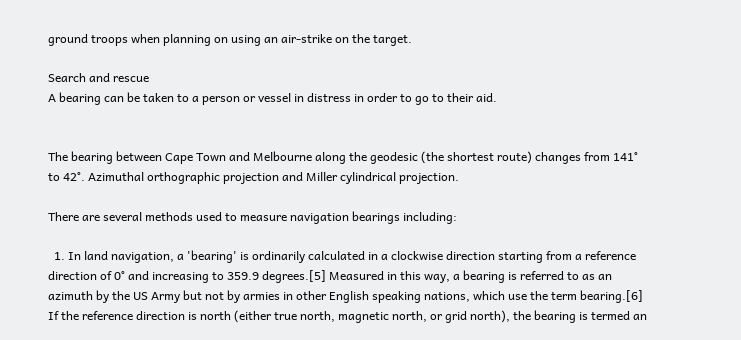ground troops when planning on using an air-strike on the target.

Search and rescue
A bearing can be taken to a person or vessel in distress in order to go to their aid.


The bearing between Cape Town and Melbourne along the geodesic (the shortest route) changes from 141° to 42°. Azimuthal orthographic projection and Miller cylindrical projection.

There are several methods used to measure navigation bearings including:

  1. In land navigation, a 'bearing' is ordinarily calculated in a clockwise direction starting from a reference direction of 0° and increasing to 359.9 degrees.[5] Measured in this way, a bearing is referred to as an azimuth by the US Army but not by armies in other English speaking nations, which use the term bearing.[6] If the reference direction is north (either true north, magnetic north, or grid north), the bearing is termed an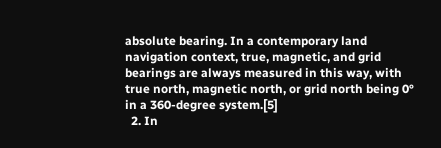absolute bearing. In a contemporary land navigation context, true, magnetic, and grid bearings are always measured in this way, with true north, magnetic north, or grid north being 0° in a 360-degree system.[5]
  2. In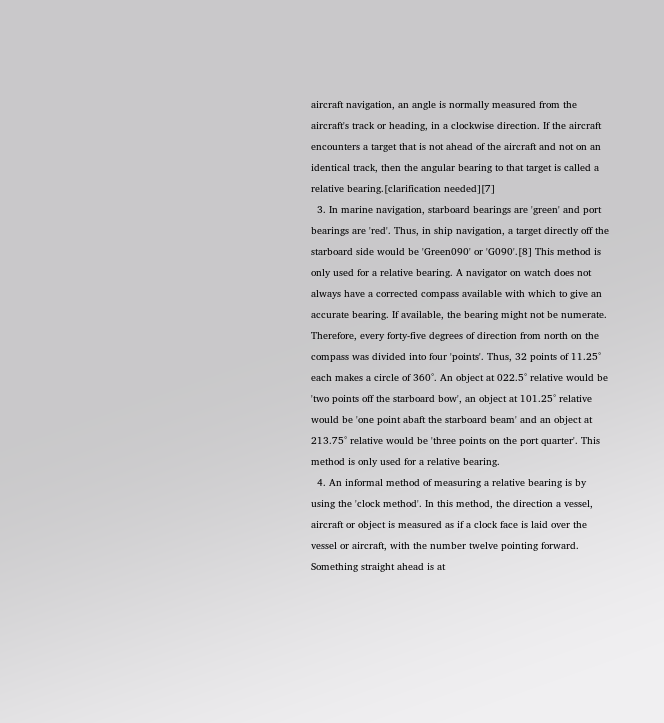aircraft navigation, an angle is normally measured from the aircraft's track or heading, in a clockwise direction. If the aircraft encounters a target that is not ahead of the aircraft and not on an identical track, then the angular bearing to that target is called a relative bearing.[clarification needed][7]
  3. In marine navigation, starboard bearings are 'green' and port bearings are 'red'. Thus, in ship navigation, a target directly off the starboard side would be 'Green090' or 'G090'.[8] This method is only used for a relative bearing. A navigator on watch does not always have a corrected compass available with which to give an accurate bearing. If available, the bearing might not be numerate. Therefore, every forty-five degrees of direction from north on the compass was divided into four 'points'. Thus, 32 points of 11.25° each makes a circle of 360°. An object at 022.5° relative would be 'two points off the starboard bow', an object at 101.25° relative would be 'one point abaft the starboard beam' and an object at 213.75° relative would be 'three points on the port quarter'. This method is only used for a relative bearing.
  4. An informal method of measuring a relative bearing is by using the 'clock method'. In this method, the direction a vessel, aircraft or object is measured as if a clock face is laid over the vessel or aircraft, with the number twelve pointing forward. Something straight ahead is at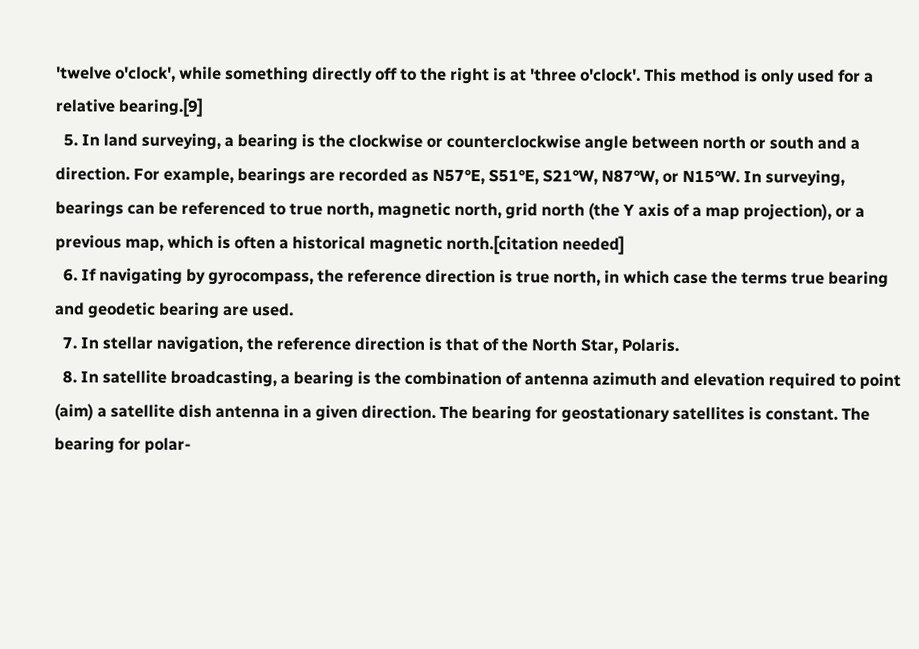'twelve o'clock', while something directly off to the right is at 'three o'clock'. This method is only used for a relative bearing.[9]
  5. In land surveying, a bearing is the clockwise or counterclockwise angle between north or south and a direction. For example, bearings are recorded as N57°E, S51°E, S21°W, N87°W, or N15°W. In surveying, bearings can be referenced to true north, magnetic north, grid north (the Y axis of a map projection), or a previous map, which is often a historical magnetic north.[citation needed]
  6. If navigating by gyrocompass, the reference direction is true north, in which case the terms true bearing and geodetic bearing are used.
  7. In stellar navigation, the reference direction is that of the North Star, Polaris.
  8. In satellite broadcasting, a bearing is the combination of antenna azimuth and elevation required to point (aim) a satellite dish antenna in a given direction. The bearing for geostationary satellites is constant. The bearing for polar-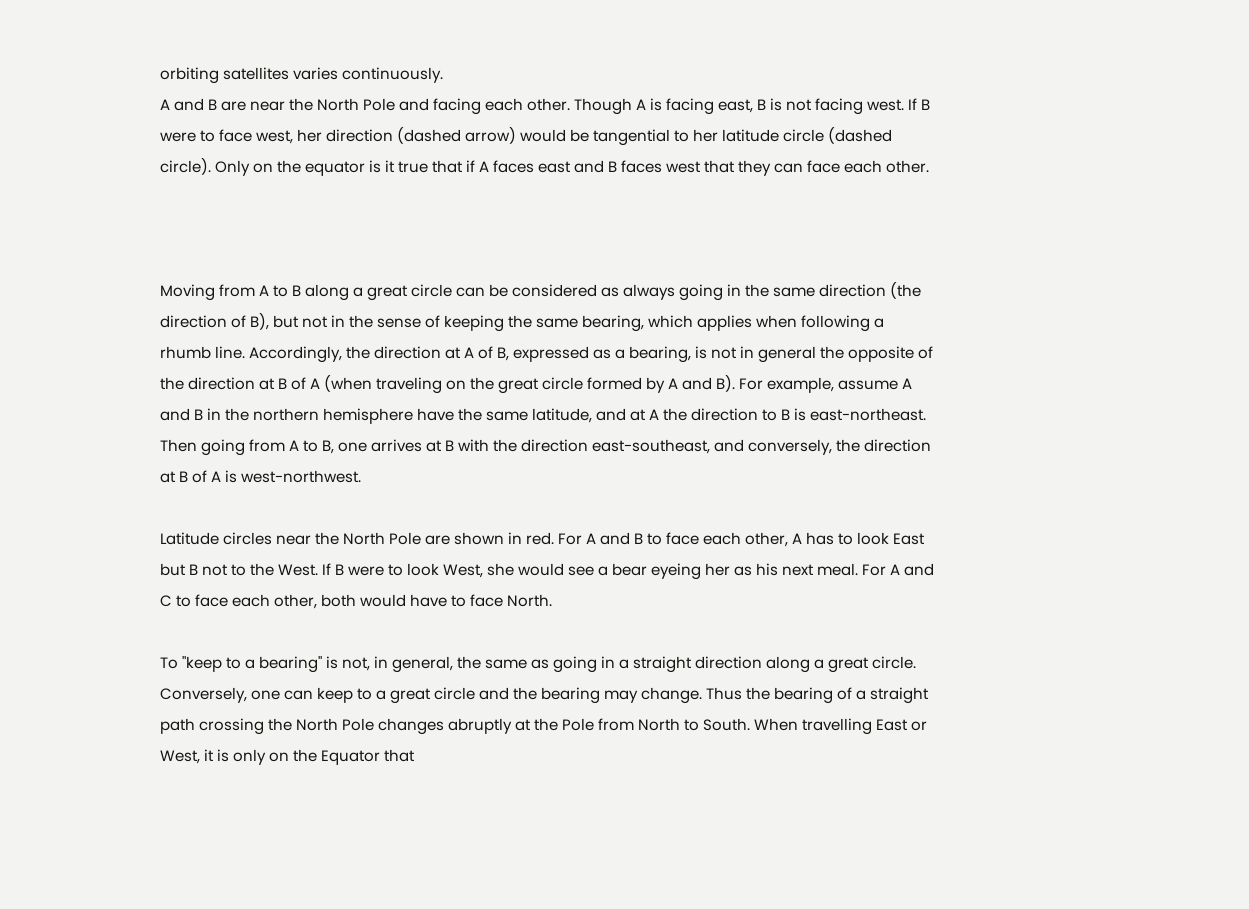orbiting satellites varies continuously.
A and B are near the North Pole and facing each other. Though A is facing east, B is not facing west. If B were to face west, her direction (dashed arrow) would be tangential to her latitude circle (dashed circle). Only on the equator is it true that if A faces east and B faces west that they can face each other.



Moving from A to B along a great circle can be considered as always going in the same direction (the direction of B), but not in the sense of keeping the same bearing, which applies when following a rhumb line. Accordingly, the direction at A of B, expressed as a bearing, is not in general the opposite of the direction at B of A (when traveling on the great circle formed by A and B). For example, assume A and B in the northern hemisphere have the same latitude, and at A the direction to B is east-northeast. Then going from A to B, one arrives at B with the direction east-southeast, and conversely, the direction at B of A is west-northwest.

Latitude circles near the North Pole are shown in red. For A and B to face each other, A has to look East but B not to the West. If B were to look West, she would see a bear eyeing her as his next meal. For A and C to face each other, both would have to face North.

To "keep to a bearing" is not, in general, the same as going in a straight direction along a great circle. Conversely, one can keep to a great circle and the bearing may change. Thus the bearing of a straight path crossing the North Pole changes abruptly at the Pole from North to South. When travelling East or West, it is only on the Equator that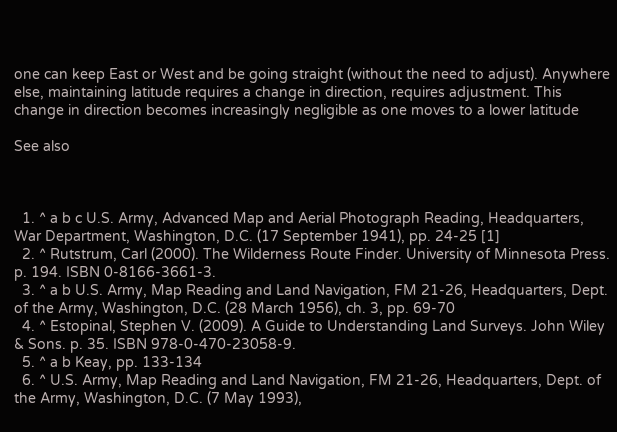one can keep East or West and be going straight (without the need to adjust). Anywhere else, maintaining latitude requires a change in direction, requires adjustment. This change in direction becomes increasingly negligible as one moves to a lower latitude

See also



  1. ^ a b c U.S. Army, Advanced Map and Aerial Photograph Reading, Headquarters, War Department, Washington, D.C. (17 September 1941), pp. 24-25 [1]
  2. ^ Rutstrum, Carl (2000). The Wilderness Route Finder. University of Minnesota Press. p. 194. ISBN 0-8166-3661-3.
  3. ^ a b U.S. Army, Map Reading and Land Navigation, FM 21-26, Headquarters, Dept. of the Army, Washington, D.C. (28 March 1956), ch. 3, pp. 69-70
  4. ^ Estopinal, Stephen V. (2009). A Guide to Understanding Land Surveys. John Wiley & Sons. p. 35. ISBN 978-0-470-23058-9.
  5. ^ a b Keay, pp. 133-134
  6. ^ U.S. Army, Map Reading and Land Navigation, FM 21-26, Headquarters, Dept. of the Army, Washington, D.C. (7 May 1993),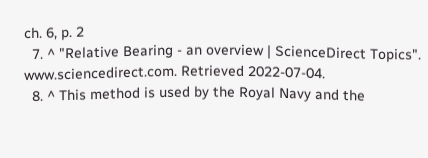ch. 6, p. 2
  7. ^ "Relative Bearing - an overview | ScienceDirect Topics". www.sciencedirect.com. Retrieved 2022-07-04.
  8. ^ This method is used by the Royal Navy and the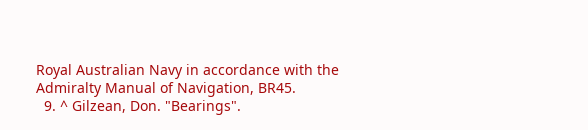Royal Australian Navy in accordance with the Admiralty Manual of Navigation, BR45.
  9. ^ Gilzean, Don. "Bearings".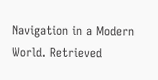Navigation in a Modern World. Retrieved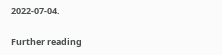2022-07-04.

Further reading